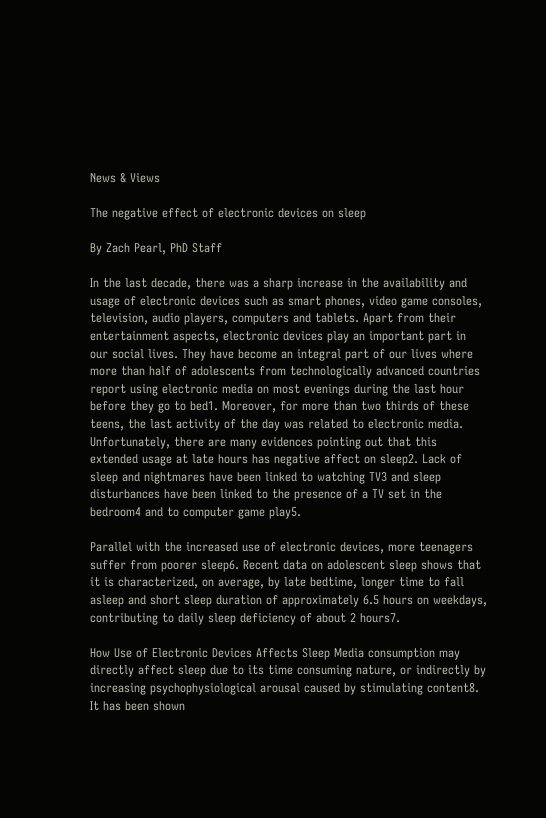News & Views

The negative effect of electronic devices on sleep

By Zach Pearl, PhD Staff

In the last decade, there was a sharp increase in the availability and usage of electronic devices such as smart phones, video game consoles, television, audio players, computers and tablets. Apart from their entertainment aspects, electronic devices play an important part in our social lives. They have become an integral part of our lives where more than half of adolescents from technologically advanced countries report using electronic media on most evenings during the last hour before they go to bed1. Moreover, for more than two thirds of these teens, the last activity of the day was related to electronic media. Unfortunately, there are many evidences pointing out that this extended usage at late hours has negative affect on sleep2. Lack of sleep and nightmares have been linked to watching TV3 and sleep disturbances have been linked to the presence of a TV set in the bedroom4 and to computer game play5.

Parallel with the increased use of electronic devices, more teenagers suffer from poorer sleep6. Recent data on adolescent sleep shows that it is characterized, on average, by late bedtime, longer time to fall asleep and short sleep duration of approximately 6.5 hours on weekdays, contributing to daily sleep deficiency of about 2 hours7.

How Use of Electronic Devices Affects Sleep Media consumption may directly affect sleep due to its time consuming nature, or indirectly by increasing psychophysiological arousal caused by stimulating content8. It has been shown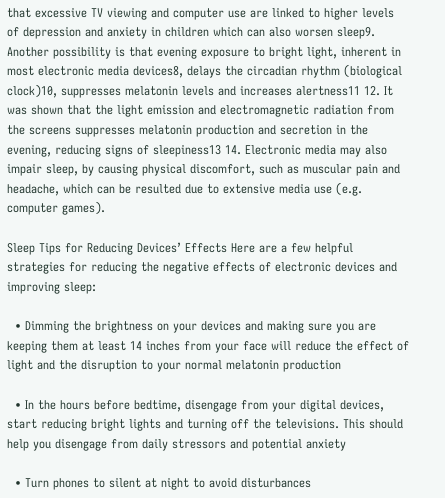that excessive TV viewing and computer use are linked to higher levels of depression and anxiety in children which can also worsen sleep9. Another possibility is that evening exposure to bright light, inherent in most electronic media devices8, delays the circadian rhythm (biological clock)10, suppresses melatonin levels and increases alertness11 12. It was shown that the light emission and electromagnetic radiation from the screens suppresses melatonin production and secretion in the evening, reducing signs of sleepiness13 14. Electronic media may also impair sleep, by causing physical discomfort, such as muscular pain and headache, which can be resulted due to extensive media use (e.g. computer games).

Sleep Tips for Reducing Devices’ Effects Here are a few helpful strategies for reducing the negative effects of electronic devices and improving sleep:

  • Dimming the brightness on your devices and making sure you are keeping them at least 14 inches from your face will reduce the effect of light and the disruption to your normal melatonin production

  • In the hours before bedtime, disengage from your digital devices, start reducing bright lights and turning off the televisions. This should help you disengage from daily stressors and potential anxiety

  • Turn phones to silent at night to avoid disturbances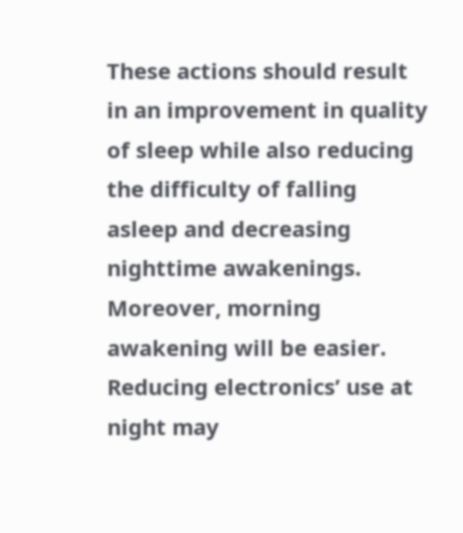These actions should result in an improvement in quality of sleep while also reducing the difficulty of falling asleep and decreasing nighttime awakenings. Moreover, morning awakening will be easier. Reducing electronics’ use at night may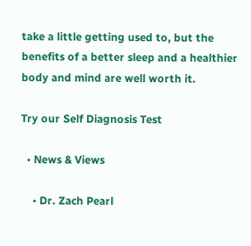take a little getting used to, but the benefits of a better sleep and a healthier body and mind are well worth it.

Try our Self Diagnosis Test

  • News & Views

    • Dr. Zach Pearl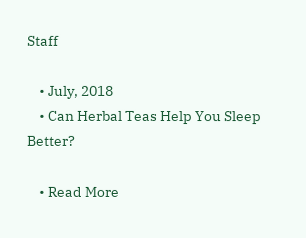Staff

    • July, 2018
    • Can Herbal Teas Help You Sleep Better?

    • Read More